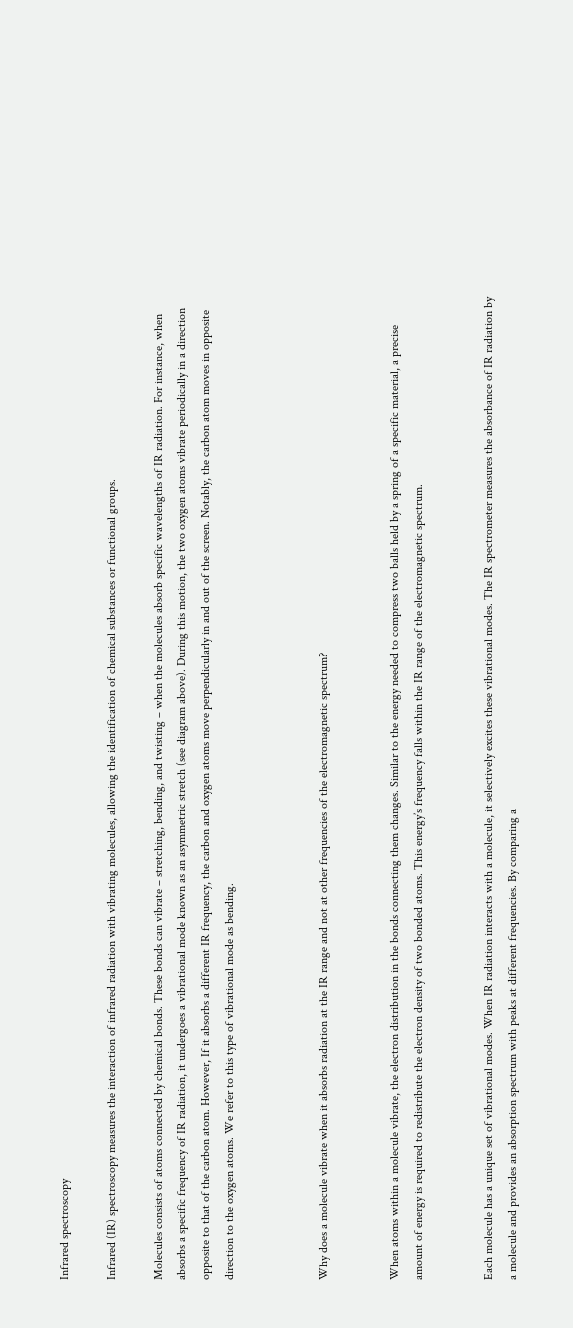Infrared spectroscopy

Infrared (IR) spectroscopy measures the interaction of infrared radiation with vibrating molecules, allowing the identification of chemical substances or functional groups.

Molecules consists of atoms connected by chemical bonds. These bonds can vibrate – stretching, bending, and twisting – when the molecules absorb specific wavelengths of IR radiation. For instance, when absorbs a specific frequency of IR radiation, it undergoes a vibrational mode known as an asymmetric stretch (see diagram above). During this motion, the two oxygen atoms vibrate periodically in a direction opposite to that of the carbon atom. However, If it absorbs a different IR frequency, the carbon and oxygen atoms move perpendicularly in and out of the screen. Notably, the carbon atom moves in opposite direction to the oxygen atoms. We refer to this type of vibrational mode as bending.



Why does a molecule vibrate when it absorbs radiation at the IR range and not at other frequencies of the electromagnetic spectrum?


When atoms within a molecule vibrate, the electron distribution in the bonds connecting them changes. Similar to the energy needed to compress two balls held by a spring of a specific material, a precise amount of energy is required to redistribute the electron density of two bonded atoms. This energy’s frequency falls within the IR range of the electromagnetic spectrum.


Each molecule has a unique set of vibrational modes. When IR radiation interacts with a molecule, it selectively excites these vibrational modes. The IR spectrometer measures the absorbance of IR radiation by a molecule and provides an absorption spectrum with peaks at different frequencies. By comparing a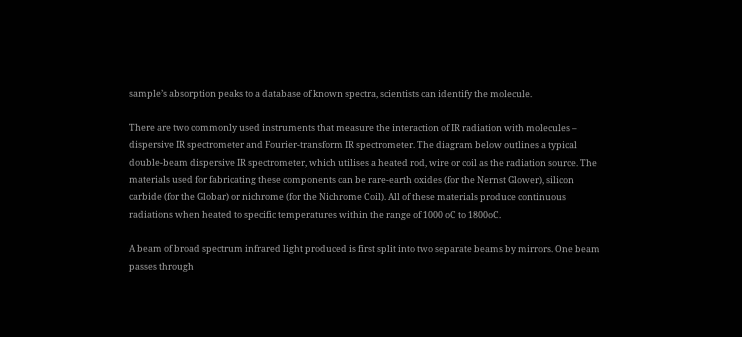sample’s absorption peaks to a database of known spectra, scientists can identify the molecule.

There are two commonly used instruments that measure the interaction of IR radiation with molecules – dispersive IR spectrometer and Fourier-transform IR spectrometer. The diagram below outlines a typical double-beam dispersive IR spectrometer, which utilises a heated rod, wire or coil as the radiation source. The materials used for fabricating these components can be rare-earth oxides (for the Nernst Glower), silicon carbide (for the Globar) or nichrome (for the Nichrome Coil). All of these materials produce continuous radiations when heated to specific temperatures within the range of 1000 oC to 1800oC.

A beam of broad spectrum infrared light produced is first split into two separate beams by mirrors. One beam passes through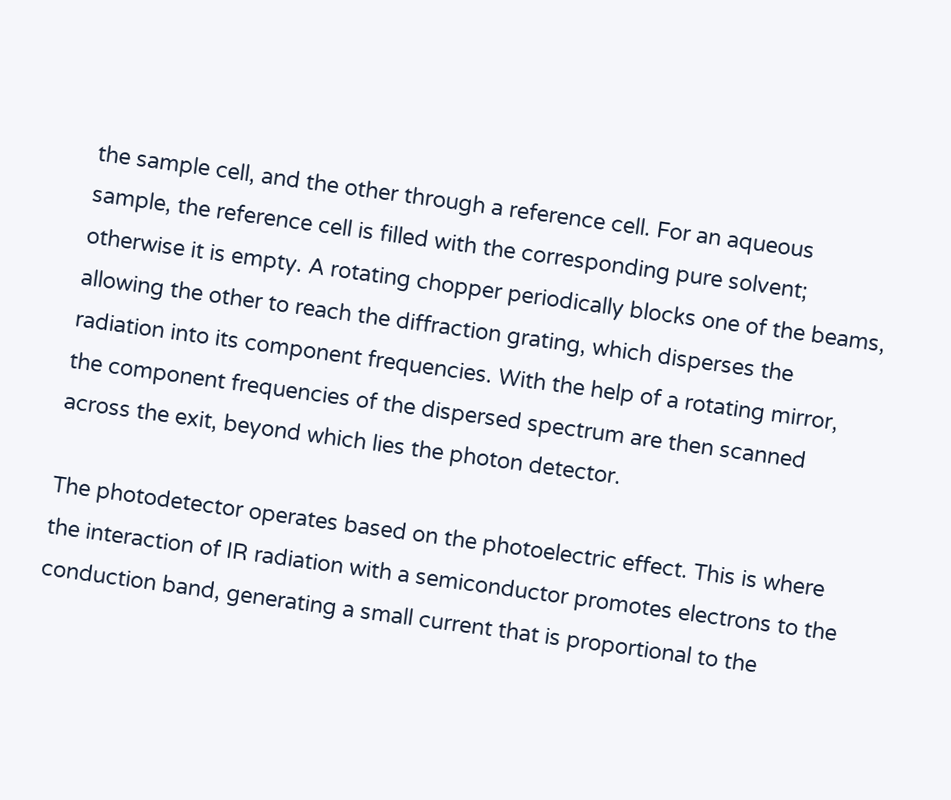the sample cell, and the other through a reference cell. For an aqueous sample, the reference cell is filled with the corresponding pure solvent; otherwise it is empty. A rotating chopper periodically blocks one of the beams, allowing the other to reach the diffraction grating, which disperses the radiation into its component frequencies. With the help of a rotating mirror, the component frequencies of the dispersed spectrum are then scanned across the exit, beyond which lies the photon detector.

The photodetector operates based on the photoelectric effect. This is where the interaction of IR radiation with a semiconductor promotes electrons to the conduction band, generating a small current that is proportional to the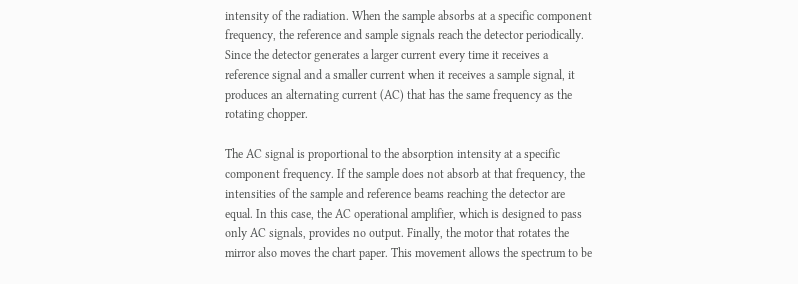intensity of the radiation. When the sample absorbs at a specific component frequency, the reference and sample signals reach the detector periodically. Since the detector generates a larger current every time it receives a reference signal and a smaller current when it receives a sample signal, it produces an alternating current (AC) that has the same frequency as the rotating chopper.

The AC signal is proportional to the absorption intensity at a specific component frequency. If the sample does not absorb at that frequency, the intensities of the sample and reference beams reaching the detector are equal. In this case, the AC operational amplifier, which is designed to pass only AC signals, provides no output. Finally, the motor that rotates the mirror also moves the chart paper. This movement allows the spectrum to be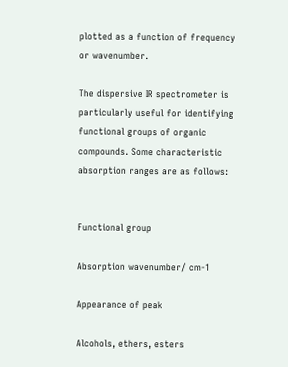plotted as a function of frequency or wavenumber.

The dispersive IR spectrometer is particularly useful for identifying functional groups of organic compounds. Some characteristic absorption ranges are as follows:


Functional group

Absorption wavenumber/ cm-1

Appearance of peak

Alcohols, ethers, esters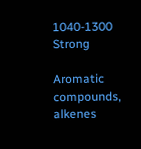1040-1300 Strong

Aromatic compounds, alkenes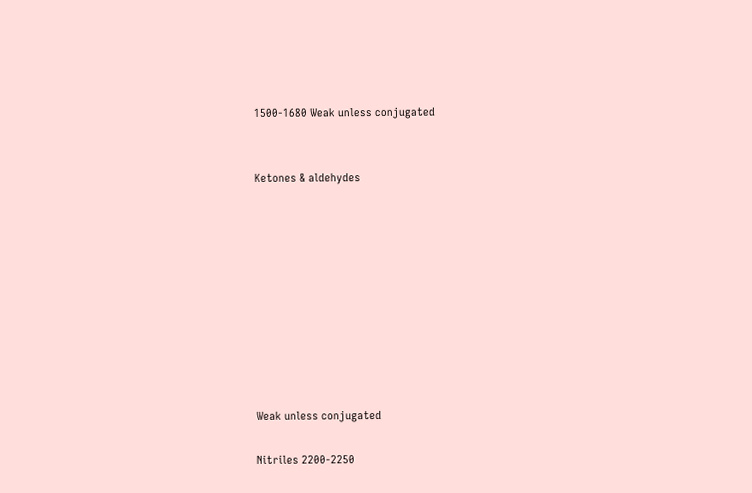1500-1680 Weak unless conjugated


Ketones & aldehydes










Weak unless conjugated

Nitriles 2200-2250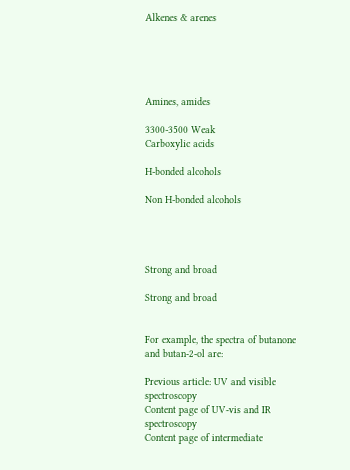Alkenes & arenes





Amines, amides

3300-3500 Weak
Carboxylic acids

H-bonded alcohols

Non H-bonded alcohols




Strong and broad

Strong and broad


For example, the spectra of butanone and butan-2-ol are:

Previous article: UV and visible spectroscopy
Content page of UV-vis and IR spectroscopy
Content page of intermediate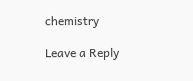chemistry

Leave a Reply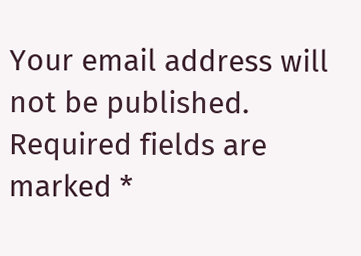Your email address will not be published. Required fields are marked *